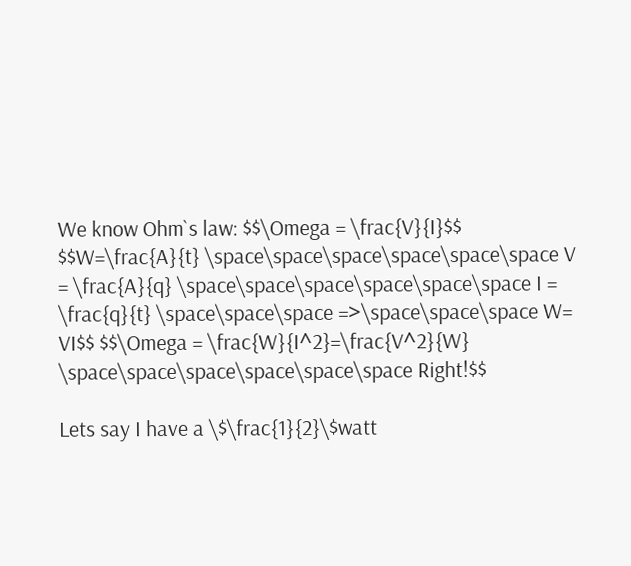We know Ohm`s law: $$\Omega = \frac{V}{I}$$ $$W=\frac{A}{t} \space\space\space\space\space\space V = \frac{A}{q} \space\space\space\space\space\space I = \frac{q}{t} \space\space\space =>\space\space\space W= VI$$ $$\Omega = \frac{W}{I^2}=\frac{V^2}{W} \space\space\space\space\space\space Right!$$

Lets say I have a \$\frac{1}{2}\$watt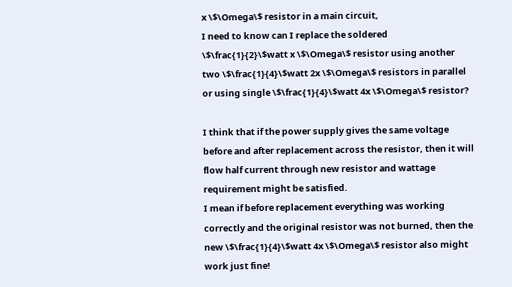x \$\Omega\$ resistor in a main circuit,
I need to know can I replace the soldered \$\frac{1}{2}\$watt x \$\Omega\$ resistor using another two \$\frac{1}{4}\$watt 2x \$\Omega\$ resistors in parallel or using single \$\frac{1}{4}\$watt 4x \$\Omega\$ resistor?

I think that if the power supply gives the same voltage before and after replacement across the resistor, then it will flow half current through new resistor and wattage requirement might be satisfied.
I mean if before replacement everything was working correctly and the original resistor was not burned, then the new \$\frac{1}{4}\$watt 4x \$\Omega\$ resistor also might work just fine!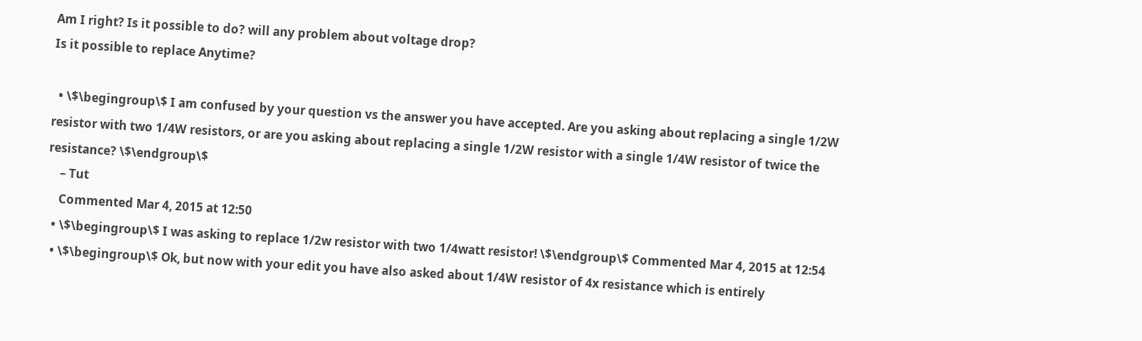Am I right? Is it possible to do? will any problem about voltage drop?
Is it possible to replace Anytime?

  • \$\begingroup\$ I am confused by your question vs the answer you have accepted. Are you asking about replacing a single 1/2W resistor with two 1/4W resistors, or are you asking about replacing a single 1/2W resistor with a single 1/4W resistor of twice the resistance? \$\endgroup\$
    – Tut
    Commented Mar 4, 2015 at 12:50
  • \$\begingroup\$ I was asking to replace 1/2w resistor with two 1/4watt resistor! \$\endgroup\$ Commented Mar 4, 2015 at 12:54
  • \$\begingroup\$ Ok, but now with your edit you have also asked about 1/4W resistor of 4x resistance which is entirely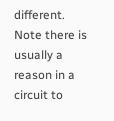different. Note there is usually a reason in a circuit to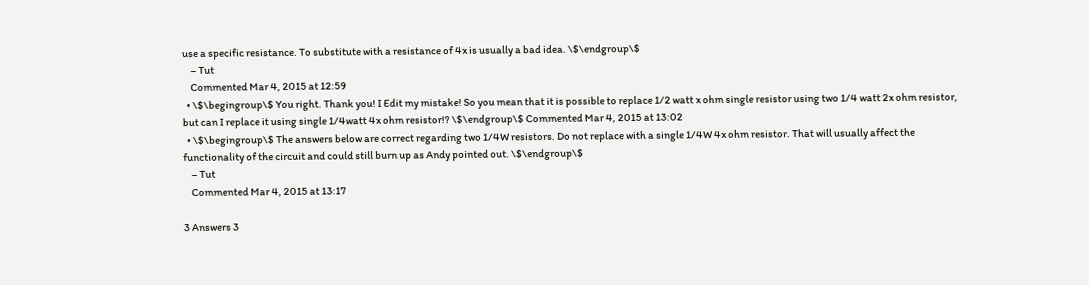use a specific resistance. To substitute with a resistance of 4x is usually a bad idea. \$\endgroup\$
    – Tut
    Commented Mar 4, 2015 at 12:59
  • \$\begingroup\$ You right. Thank you! I Edit my mistake! So you mean that it is possible to replace 1/2 watt x ohm single resistor using two 1/4 watt 2x ohm resistor, but can I replace it using single 1/4watt 4x ohm resistor!? \$\endgroup\$ Commented Mar 4, 2015 at 13:02
  • \$\begingroup\$ The answers below are correct regarding two 1/4W resistors. Do not replace with a single 1/4W 4x ohm resistor. That will usually affect the functionality of the circuit and could still burn up as Andy pointed out. \$\endgroup\$
    – Tut
    Commented Mar 4, 2015 at 13:17

3 Answers 3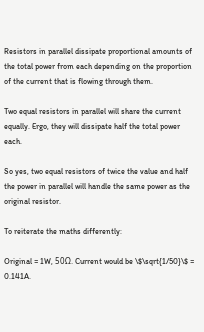Resistors in parallel dissipate proportional amounts of the total power from each depending on the proportion of the current that is flowing through them.

Two equal resistors in parallel will share the current equally. Ergo, they will dissipate half the total power each.

So yes, two equal resistors of twice the value and half the power in parallel will handle the same power as the original resistor.

To reiterate the maths differently:

Original = 1W, 50Ω. Current would be \$\sqrt{1/50}\$ = 0.141A.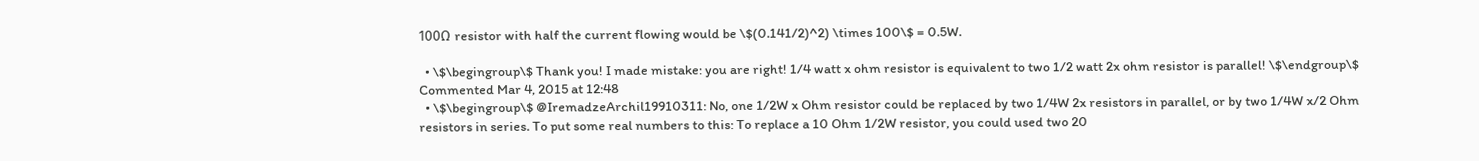100Ω resistor with half the current flowing would be \$(0.141/2)^2) \times 100\$ = 0.5W.

  • \$\begingroup\$ Thank you! I made mistake: you are right! 1/4 watt x ohm resistor is equivalent to two 1/2 watt 2x ohm resistor is parallel! \$\endgroup\$ Commented Mar 4, 2015 at 12:48
  • \$\begingroup\$ @IremadzeArchil19910311: No, one 1/2W x Ohm resistor could be replaced by two 1/4W 2x resistors in parallel, or by two 1/4W x/2 Ohm resistors in series. To put some real numbers to this: To replace a 10 Ohm 1/2W resistor, you could used two 20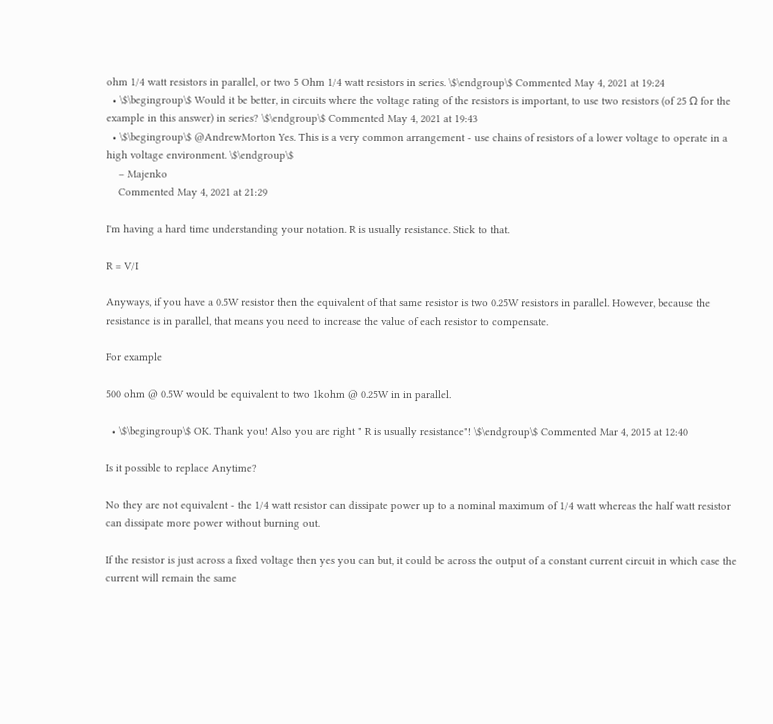ohm 1/4 watt resistors in parallel, or two 5 Ohm 1/4 watt resistors in series. \$\endgroup\$ Commented May 4, 2021 at 19:24
  • \$\begingroup\$ Would it be better, in circuits where the voltage rating of the resistors is important, to use two resistors (of 25 Ω for the example in this answer) in series? \$\endgroup\$ Commented May 4, 2021 at 19:43
  • \$\begingroup\$ @AndrewMorton Yes. This is a very common arrangement - use chains of resistors of a lower voltage to operate in a high voltage environment. \$\endgroup\$
    – Majenko
    Commented May 4, 2021 at 21:29

I'm having a hard time understanding your notation. R is usually resistance. Stick to that.

R = V/I

Anyways, if you have a 0.5W resistor then the equivalent of that same resistor is two 0.25W resistors in parallel. However, because the resistance is in parallel, that means you need to increase the value of each resistor to compensate.

For example

500 ohm @ 0.5W would be equivalent to two 1kohm @ 0.25W in in parallel.

  • \$\begingroup\$ OK. Thank you! Also you are right " R is usually resistance"! \$\endgroup\$ Commented Mar 4, 2015 at 12:40

Is it possible to replace Anytime?

No they are not equivalent - the 1/4 watt resistor can dissipate power up to a nominal maximum of 1/4 watt whereas the half watt resistor can dissipate more power without burning out.

If the resistor is just across a fixed voltage then yes you can but, it could be across the output of a constant current circuit in which case the current will remain the same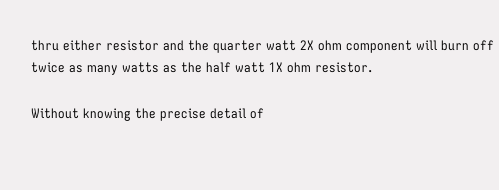thru either resistor and the quarter watt 2X ohm component will burn off twice as many watts as the half watt 1X ohm resistor.

Without knowing the precise detail of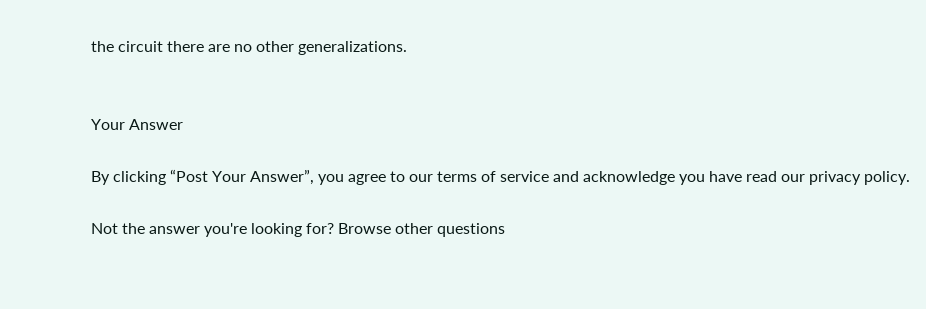the circuit there are no other generalizations.


Your Answer

By clicking “Post Your Answer”, you agree to our terms of service and acknowledge you have read our privacy policy.

Not the answer you're looking for? Browse other questions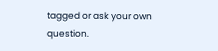tagged or ask your own question.